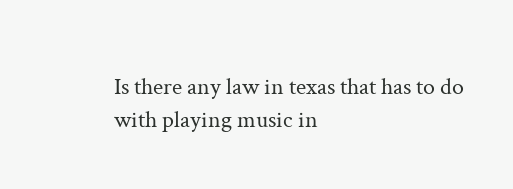Is there any law in texas that has to do with playing music in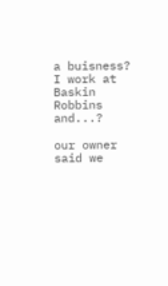a buisness? I work at Baskin Robbins and...?

our owner said we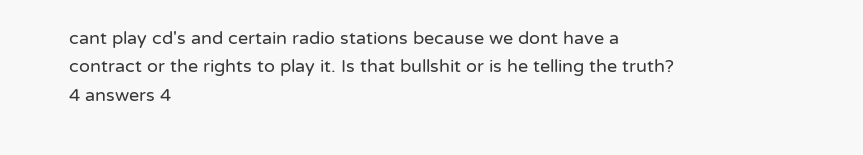cant play cd's and certain radio stations because we dont have a contract or the rights to play it. Is that bullshit or is he telling the truth?
4 answers 4